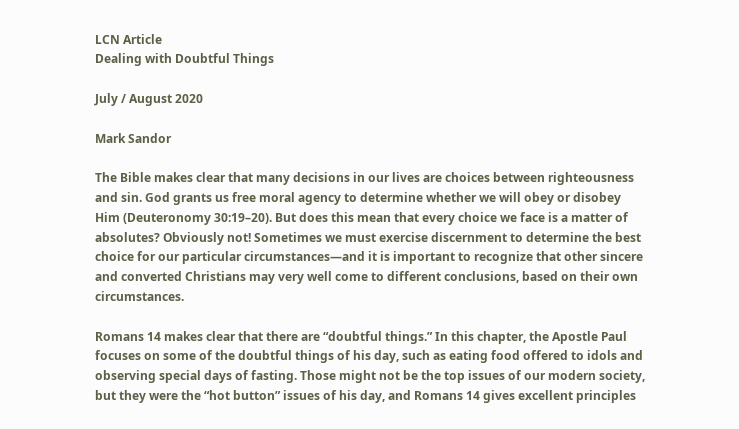LCN Article
Dealing with Doubtful Things

July / August 2020

Mark Sandor

The Bible makes clear that many decisions in our lives are choices between righteousness and sin. God grants us free moral agency to determine whether we will obey or disobey Him (Deuteronomy 30:19–20). But does this mean that every choice we face is a matter of absolutes? Obviously not! Sometimes we must exercise discernment to determine the best choice for our particular circumstances—and it is important to recognize that other sincere and converted Christians may very well come to different conclusions, based on their own circumstances.

Romans 14 makes clear that there are “doubtful things.” In this chapter, the Apostle Paul focuses on some of the doubtful things of his day, such as eating food offered to idols and observing special days of fasting. Those might not be the top issues of our modern society, but they were the “hot button” issues of his day, and Romans 14 gives excellent principles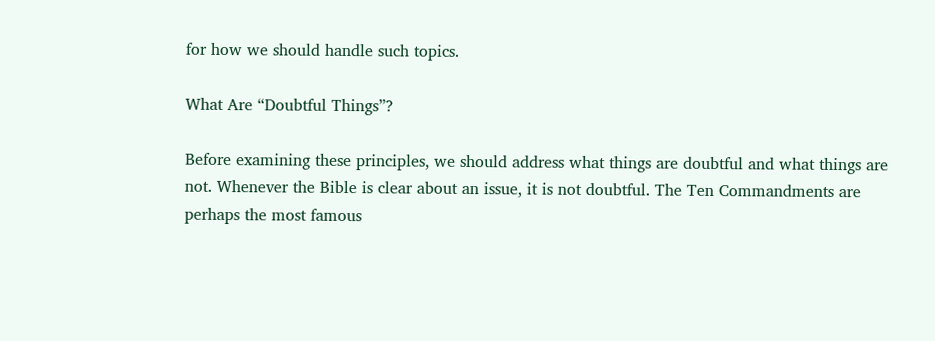for how we should handle such topics.

What Are “Doubtful Things”?

Before examining these principles, we should address what things are doubtful and what things are not. Whenever the Bible is clear about an issue, it is not doubtful. The Ten Commandments are perhaps the most famous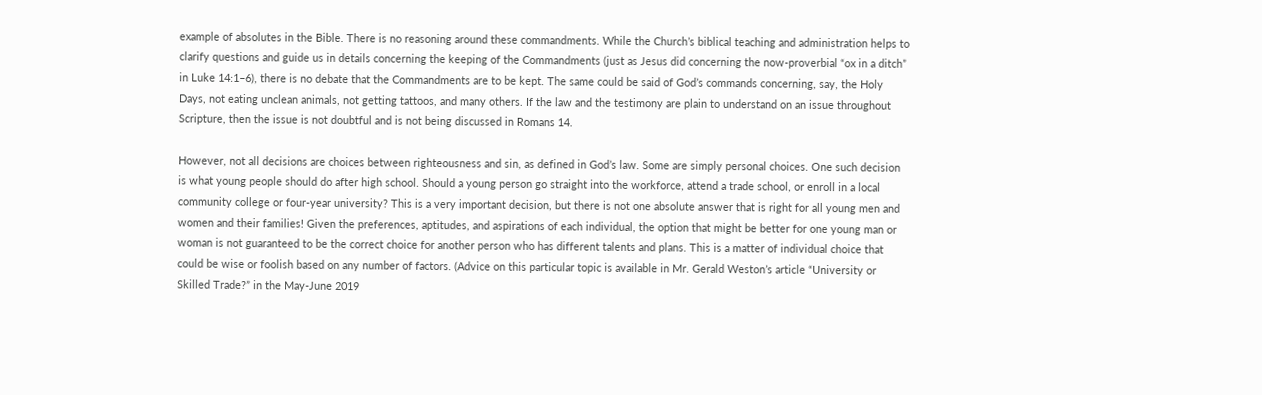example of absolutes in the Bible. There is no reasoning around these commandments. While the Church’s biblical teaching and administration helps to clarify questions and guide us in details concerning the keeping of the Commandments (just as Jesus did concerning the now-proverbial “ox in a ditch” in Luke 14:1–6), there is no debate that the Commandments are to be kept. The same could be said of God’s commands concerning, say, the Holy Days, not eating unclean animals, not getting tattoos, and many others. If the law and the testimony are plain to understand on an issue throughout Scripture, then the issue is not doubtful and is not being discussed in Romans 14.

However, not all decisions are choices between righteousness and sin, as defined in God’s law. Some are simply personal choices. One such decision is what young people should do after high school. Should a young person go straight into the workforce, attend a trade school, or enroll in a local community college or four-year university? This is a very important decision, but there is not one absolute answer that is right for all young men and women and their families! Given the preferences, aptitudes, and aspirations of each individual, the option that might be better for one young man or woman is not guaranteed to be the correct choice for another person who has different talents and plans. This is a matter of individual choice that could be wise or foolish based on any number of factors. (Advice on this particular topic is available in Mr. Gerald Weston’s article “University or Skilled Trade?” in the May-June 2019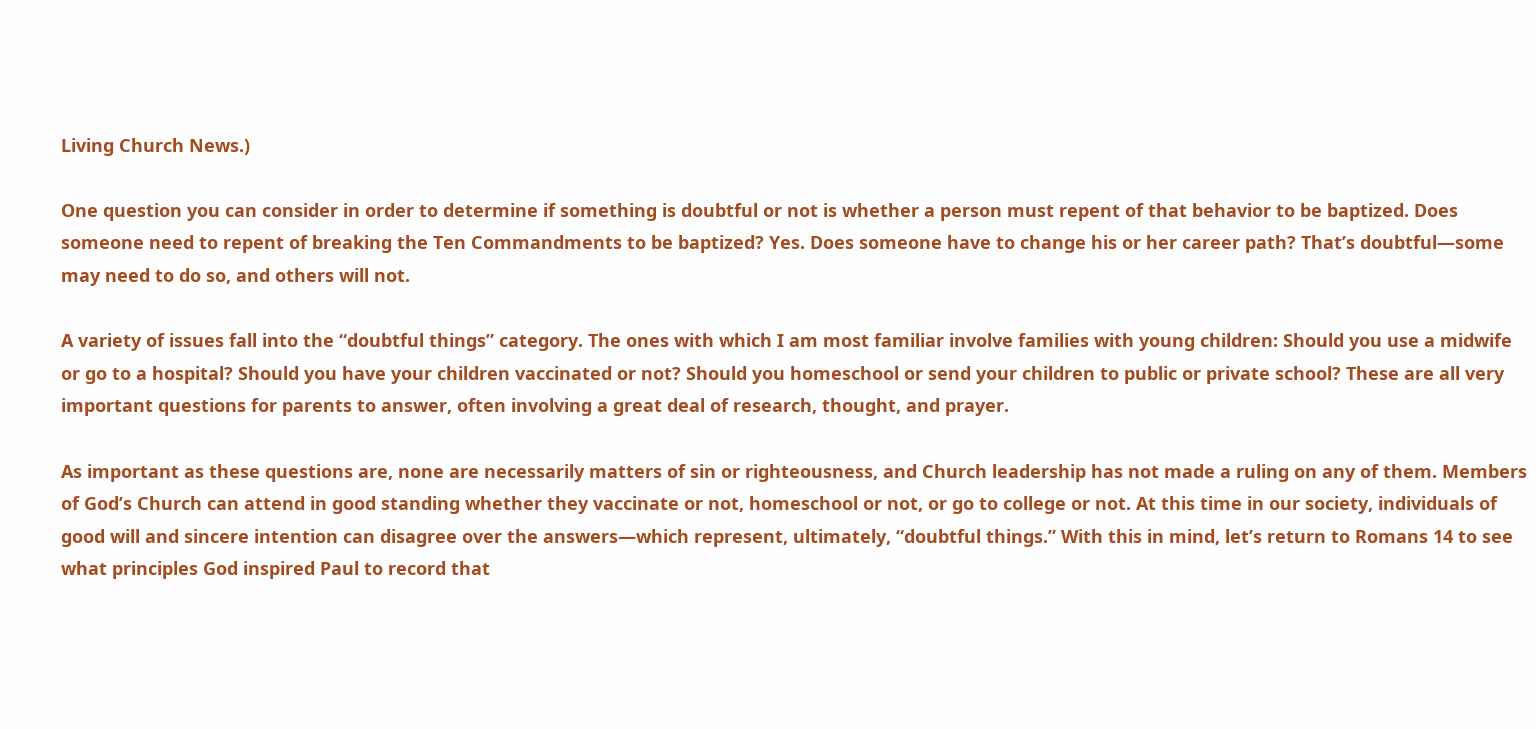Living Church News.)

One question you can consider in order to determine if something is doubtful or not is whether a person must repent of that behavior to be baptized. Does someone need to repent of breaking the Ten Commandments to be baptized? Yes. Does someone have to change his or her career path? That’s doubtful—some may need to do so, and others will not.

A variety of issues fall into the “doubtful things” category. The ones with which I am most familiar involve families with young children: Should you use a midwife or go to a hospital? Should you have your children vaccinated or not? Should you homeschool or send your children to public or private school? These are all very important questions for parents to answer, often involving a great deal of research, thought, and prayer.

As important as these questions are, none are necessarily matters of sin or righteousness, and Church leadership has not made a ruling on any of them. Members of God’s Church can attend in good standing whether they vaccinate or not, homeschool or not, or go to college or not. At this time in our society, individuals of good will and sincere intention can disagree over the answers—which represent, ultimately, “doubtful things.” With this in mind, let’s return to Romans 14 to see what principles God inspired Paul to record that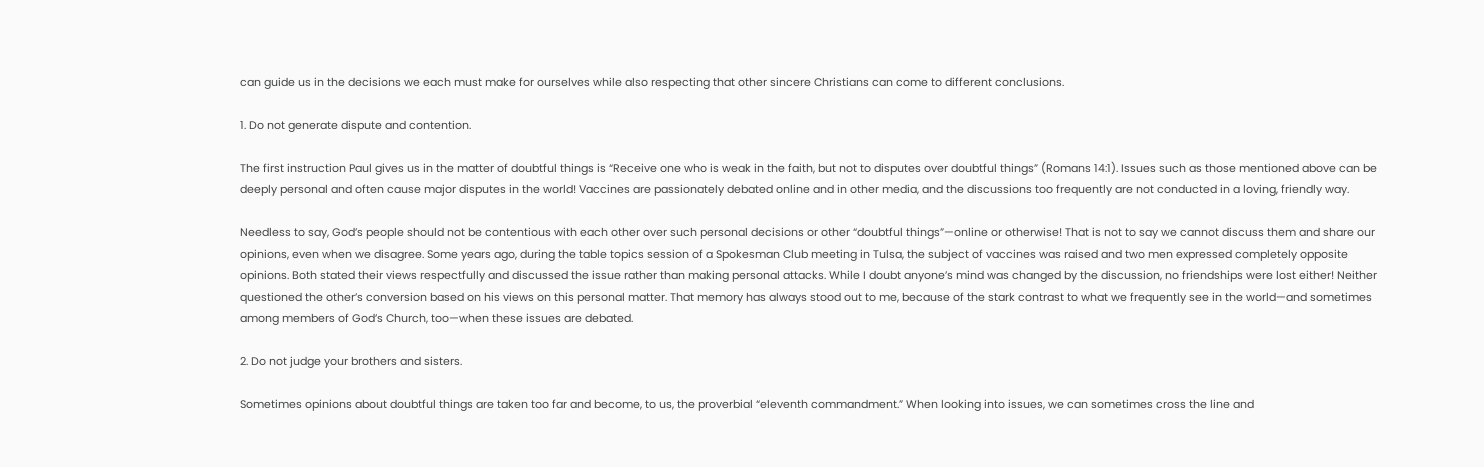can guide us in the decisions we each must make for ourselves while also respecting that other sincere Christians can come to different conclusions.

1. Do not generate dispute and contention.

The first instruction Paul gives us in the matter of doubtful things is “Receive one who is weak in the faith, but not to disputes over doubtful things” (Romans 14:1). Issues such as those mentioned above can be deeply personal and often cause major disputes in the world! Vaccines are passionately debated online and in other media, and the discussions too frequently are not conducted in a loving, friendly way.

Needless to say, God’s people should not be contentious with each other over such personal decisions or other “doubtful things”—online or otherwise! That is not to say we cannot discuss them and share our opinions, even when we disagree. Some years ago, during the table topics session of a Spokesman Club meeting in Tulsa, the subject of vaccines was raised and two men expressed completely opposite opinions. Both stated their views respectfully and discussed the issue rather than making personal attacks. While I doubt anyone’s mind was changed by the discussion, no friendships were lost either! Neither questioned the other’s conversion based on his views on this personal matter. That memory has always stood out to me, because of the stark contrast to what we frequently see in the world—and sometimes among members of God’s Church, too—when these issues are debated.

2. Do not judge your brothers and sisters.

Sometimes opinions about doubtful things are taken too far and become, to us, the proverbial “eleventh commandment.” When looking into issues, we can sometimes cross the line and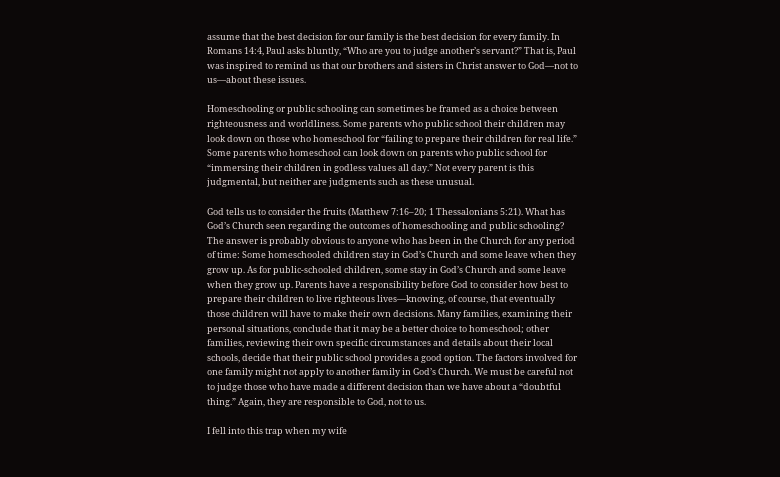assume that the best decision for our family is the best decision for every family. In Romans 14:4, Paul asks bluntly, “Who are you to judge another’s servant?” That is, Paul was inspired to remind us that our brothers and sisters in Christ answer to God—not to us—about these issues.

Homeschooling or public schooling can sometimes be framed as a choice between righteousness and worldliness. Some parents who public school their children may look down on those who homeschool for “failing to prepare their children for real life.” Some parents who homeschool can look down on parents who public school for “immersing their children in godless values all day.” Not every parent is this judgmental, but neither are judgments such as these unusual.

God tells us to consider the fruits (Matthew 7:16–20; 1 Thessalonians 5:21). What has God’s Church seen regarding the outcomes of homeschooling and public schooling? The answer is probably obvious to anyone who has been in the Church for any period of time: Some homeschooled children stay in God’s Church and some leave when they grow up. As for public-schooled children, some stay in God’s Church and some leave when they grow up. Parents have a responsibility before God to consider how best to prepare their children to live righteous lives—knowing, of course, that eventually those children will have to make their own decisions. Many families, examining their personal situations, conclude that it may be a better choice to homeschool; other families, reviewing their own specific circumstances and details about their local schools, decide that their public school provides a good option. The factors involved for one family might not apply to another family in God’s Church. We must be careful not to judge those who have made a different decision than we have about a “doubtful thing.” Again, they are responsible to God, not to us.

I fell into this trap when my wife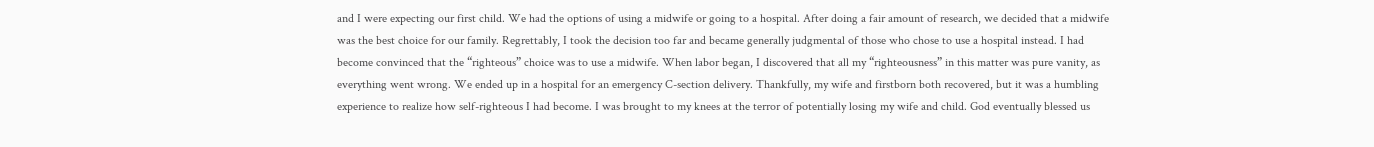and I were expecting our first child. We had the options of using a midwife or going to a hospital. After doing a fair amount of research, we decided that a midwife was the best choice for our family. Regrettably, I took the decision too far and became generally judgmental of those who chose to use a hospital instead. I had become convinced that the “righteous” choice was to use a midwife. When labor began, I discovered that all my “righteousness” in this matter was pure vanity, as everything went wrong. We ended up in a hospital for an emergency C-section delivery. Thankfully, my wife and firstborn both recovered, but it was a humbling experience to realize how self-righteous I had become. I was brought to my knees at the terror of potentially losing my wife and child. God eventually blessed us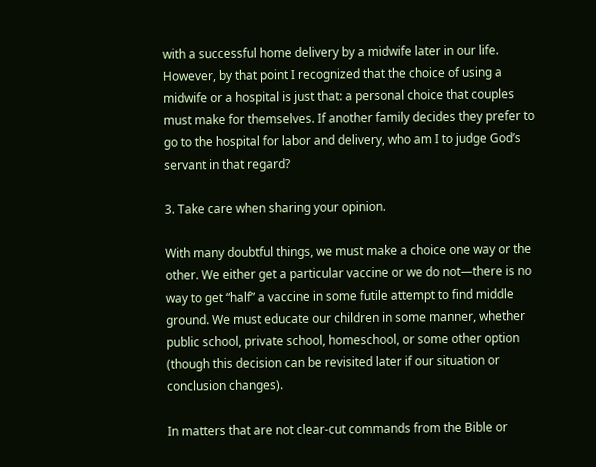with a successful home delivery by a midwife later in our life. However, by that point I recognized that the choice of using a midwife or a hospital is just that: a personal choice that couples must make for themselves. If another family decides they prefer to go to the hospital for labor and delivery, who am I to judge God’s servant in that regard?

3. Take care when sharing your opinion.

With many doubtful things, we must make a choice one way or the other. We either get a particular vaccine or we do not—there is no way to get “half” a vaccine in some futile attempt to find middle ground. We must educate our children in some manner, whether public school, private school, homeschool, or some other option (though this decision can be revisited later if our situation or conclusion changes).

In matters that are not clear-cut commands from the Bible or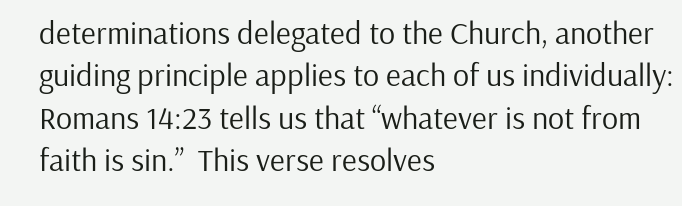determinations delegated to the Church, another guiding principle applies to each of us individually: Romans 14:23 tells us that “whatever is not from faith is sin.”  This verse resolves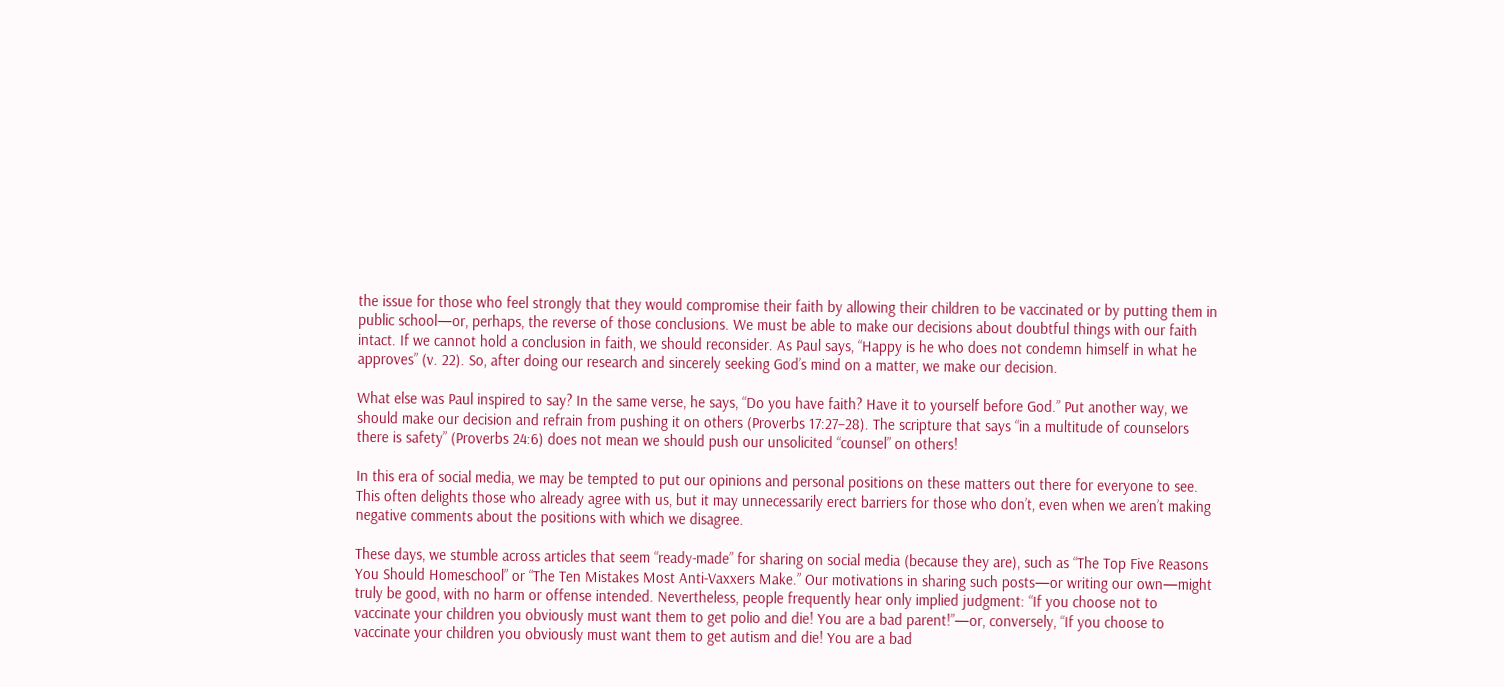the issue for those who feel strongly that they would compromise their faith by allowing their children to be vaccinated or by putting them in public school—or, perhaps, the reverse of those conclusions. We must be able to make our decisions about doubtful things with our faith intact. If we cannot hold a conclusion in faith, we should reconsider. As Paul says, “Happy is he who does not condemn himself in what he approves” (v. 22). So, after doing our research and sincerely seeking God’s mind on a matter, we make our decision.

What else was Paul inspired to say? In the same verse, he says, “Do you have faith? Have it to yourself before God.” Put another way, we should make our decision and refrain from pushing it on others (Proverbs 17:27–28). The scripture that says “in a multitude of counselors there is safety” (Proverbs 24:6) does not mean we should push our unsolicited “counsel” on others!

In this era of social media, we may be tempted to put our opinions and personal positions on these matters out there for everyone to see. This often delights those who already agree with us, but it may unnecessarily erect barriers for those who don’t, even when we aren’t making negative comments about the positions with which we disagree.

These days, we stumble across articles that seem “ready-made” for sharing on social media (because they are), such as “The Top Five Reasons You Should Homeschool” or “The Ten Mistakes Most Anti-Vaxxers Make.” Our motivations in sharing such posts—or writing our own—might truly be good, with no harm or offense intended. Nevertheless, people frequently hear only implied judgment: “If you choose not to vaccinate your children you obviously must want them to get polio and die! You are a bad parent!”—or, conversely, “If you choose to vaccinate your children you obviously must want them to get autism and die! You are a bad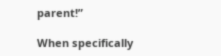parent!”

When specifically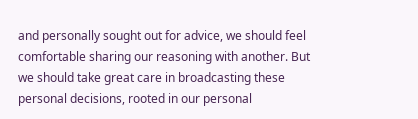and personally sought out for advice, we should feel comfortable sharing our reasoning with another. But we should take great care in broadcasting these personal decisions, rooted in our personal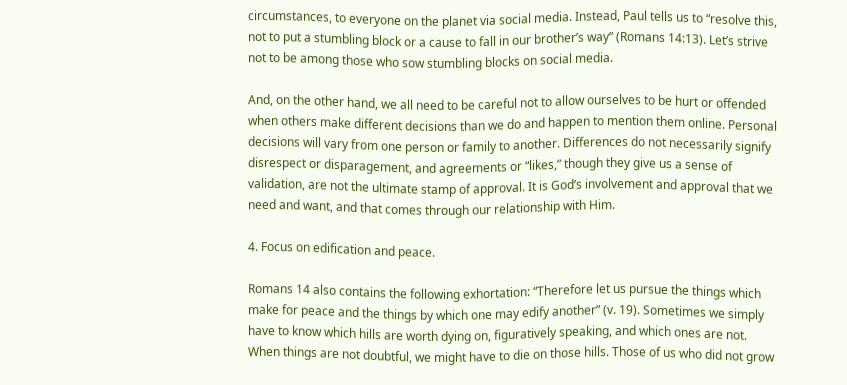circumstances, to everyone on the planet via social media. Instead, Paul tells us to “resolve this, not to put a stumbling block or a cause to fall in our brother’s way” (Romans 14:13). Let’s strive not to be among those who sow stumbling blocks on social media.

And, on the other hand, we all need to be careful not to allow ourselves to be hurt or offended when others make different decisions than we do and happen to mention them online. Personal decisions will vary from one person or family to another. Differences do not necessarily signify disrespect or disparagement, and agreements or “likes,” though they give us a sense of validation, are not the ultimate stamp of approval. It is God’s involvement and approval that we need and want, and that comes through our relationship with Him.

4. Focus on edification and peace.

Romans 14 also contains the following exhortation: “Therefore let us pursue the things which make for peace and the things by which one may edify another” (v. 19). Sometimes we simply have to know which hills are worth dying on, figuratively speaking, and which ones are not. When things are not doubtful, we might have to die on those hills. Those of us who did not grow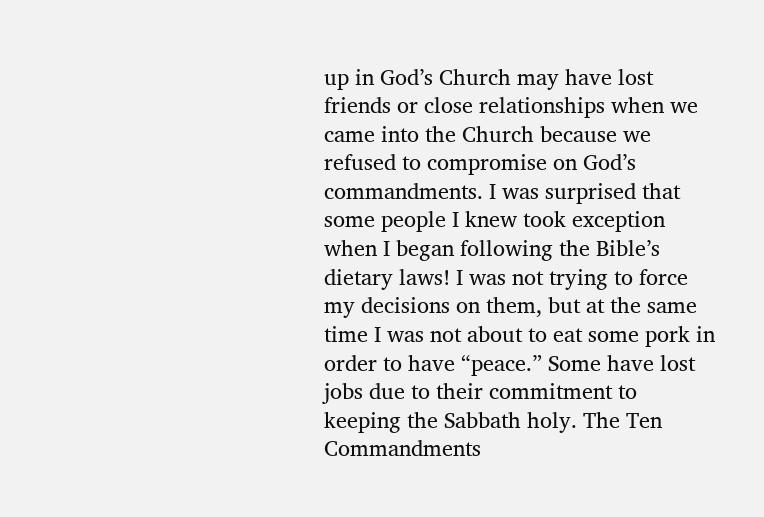up in God’s Church may have lost friends or close relationships when we came into the Church because we refused to compromise on God’s commandments. I was surprised that some people I knew took exception when I began following the Bible’s dietary laws! I was not trying to force my decisions on them, but at the same time I was not about to eat some pork in order to have “peace.” Some have lost jobs due to their commitment to keeping the Sabbath holy. The Ten Commandments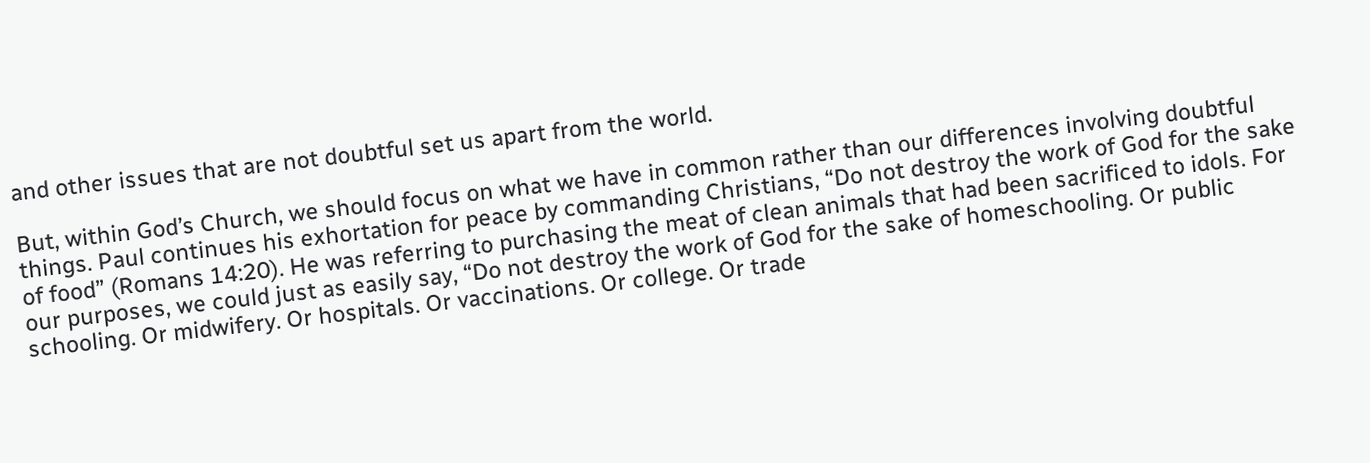and other issues that are not doubtful set us apart from the world.

But, within God’s Church, we should focus on what we have in common rather than our differences involving doubtful things. Paul continues his exhortation for peace by commanding Christians, “Do not destroy the work of God for the sake of food” (Romans 14:20). He was referring to purchasing the meat of clean animals that had been sacrificed to idols. For our purposes, we could just as easily say, “Do not destroy the work of God for the sake of homeschooling. Or public schooling. Or midwifery. Or hospitals. Or vaccinations. Or college. Or trade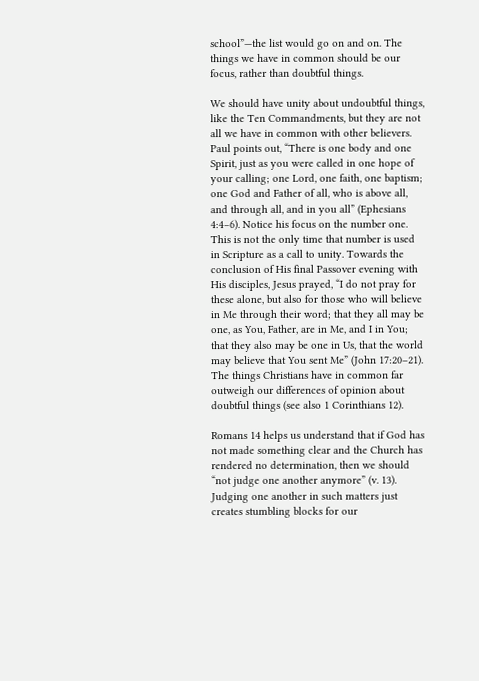school”—the list would go on and on. The things we have in common should be our focus, rather than doubtful things.

We should have unity about undoubtful things, like the Ten Commandments, but they are not all we have in common with other believers. Paul points out, “There is one body and one Spirit, just as you were called in one hope of your calling; one Lord, one faith, one baptism; one God and Father of all, who is above all, and through all, and in you all” (Ephesians 4:4–6). Notice his focus on the number one. This is not the only time that number is used in Scripture as a call to unity. Towards the conclusion of His final Passover evening with His disciples, Jesus prayed, “I do not pray for these alone, but also for those who will believe in Me through their word; that they all may be one, as You, Father, are in Me, and I in You; that they also may be one in Us, that the world may believe that You sent Me” (John 17:20–21). The things Christians have in common far outweigh our differences of opinion about doubtful things (see also 1 Corinthians 12).

Romans 14 helps us understand that if God has not made something clear and the Church has rendered no determination, then we should “not judge one another anymore” (v. 13). Judging one another in such matters just creates stumbling blocks for our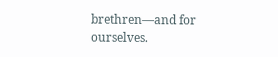brethren—and for ourselves.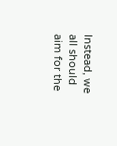Instead, we all should aim for the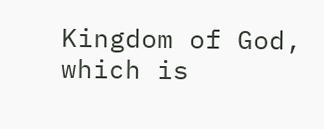Kingdom of God, which is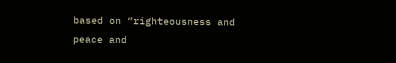based on “righteousness and peace and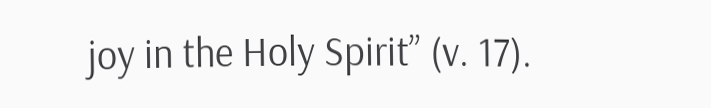joy in the Holy Spirit” (v. 17).